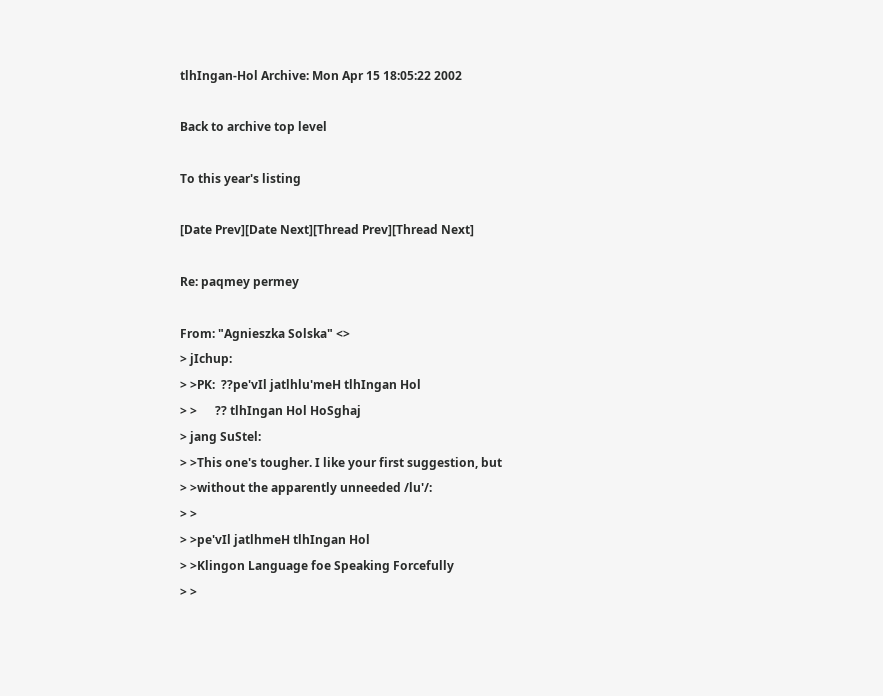tlhIngan-Hol Archive: Mon Apr 15 18:05:22 2002

Back to archive top level

To this year's listing

[Date Prev][Date Next][Thread Prev][Thread Next]

Re: paqmey permey

From: "Agnieszka Solska" <>
> jIchup:
> >PK:  ??pe'vIl jatlhlu'meH tlhIngan Hol
> >      ?? tlhIngan Hol HoSghaj
> jang SuStel:
> >This one's tougher. I like your first suggestion, but
> >without the apparently unneeded /lu'/:
> >
> >pe'vIl jatlhmeH tlhIngan Hol
> >Klingon Language foe Speaking Forcefully
> >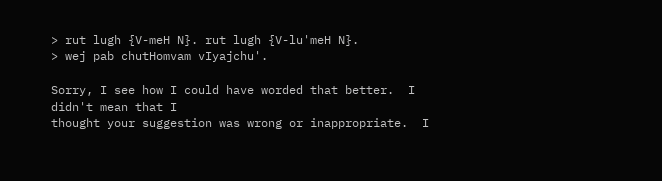> rut lugh {V-meH N}. rut lugh {V-lu'meH N}.
> wej pab chutHomvam vIyajchu'.

Sorry, I see how I could have worded that better.  I didn't mean that I
thought your suggestion was wrong or inappropriate.  I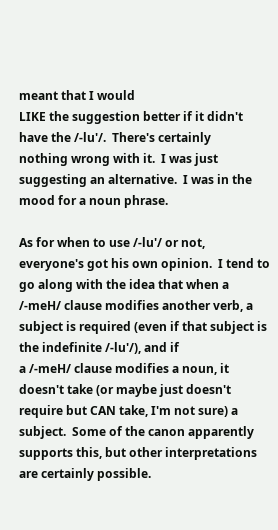meant that I would
LIKE the suggestion better if it didn't have the /-lu'/.  There's certainly
nothing wrong with it.  I was just suggesting an alternative.  I was in the
mood for a noun phrase.

As for when to use /-lu'/ or not, everyone's got his own opinion.  I tend to
go along with the idea that when a /-meH/ clause modifies another verb, a
subject is required (even if that subject is the indefinite /-lu'/), and if
a /-meH/ clause modifies a noun, it doesn't take (or maybe just doesn't
require but CAN take, I'm not sure) a subject.  Some of the canon apparently
supports this, but other interpretations are certainly possible.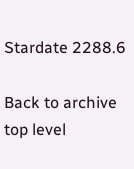Stardate 2288.6

Back to archive top level